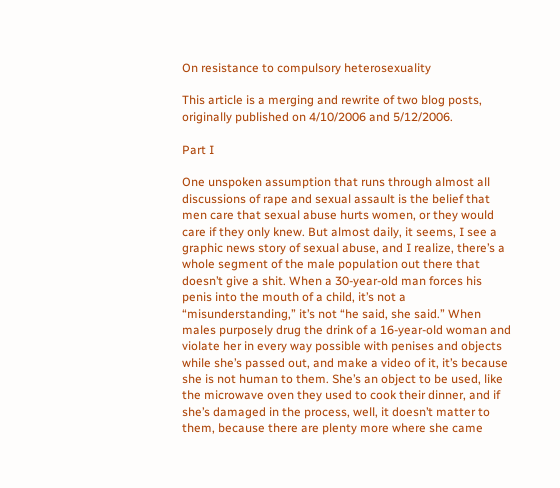On resistance to compulsory heterosexuality

This article is a merging and rewrite of two blog posts, originally published on 4/10/2006 and 5/12/2006.

Part I

One unspoken assumption that runs through almost all discussions of rape and sexual assault is the belief that men care that sexual abuse hurts women, or they would care if they only knew. But almost daily, it seems, I see a graphic news story of sexual abuse, and I realize, there’s a whole segment of the male population out there that doesn’t give a shit. When a 30-year-old man forces his penis into the mouth of a child, it’s not a “misunderstanding,” it’s not “he said, she said.” When males purposely drug the drink of a 16-year-old woman and violate her in every way possible with penises and objects while she’s passed out, and make a video of it, it’s because she is not human to them. She’s an object to be used, like the microwave oven they used to cook their dinner, and if she’s damaged in the process, well, it doesn’t matter to them, because there are plenty more where she came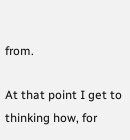from.

At that point I get to thinking how, for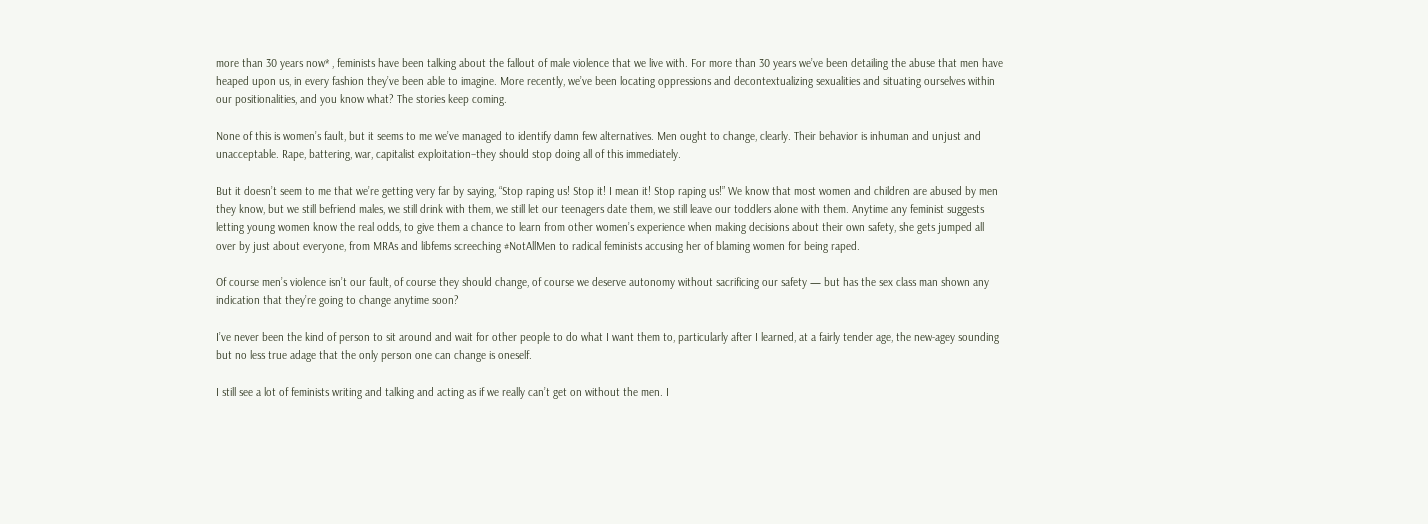more than 30 years now* , feminists have been talking about the fallout of male violence that we live with. For more than 30 years we’ve been detailing the abuse that men have heaped upon us, in every fashion they’ve been able to imagine. More recently, we’ve been locating oppressions and decontextualizing sexualities and situating ourselves within our positionalities, and you know what? The stories keep coming.

None of this is women’s fault, but it seems to me we’ve managed to identify damn few alternatives. Men ought to change, clearly. Their behavior is inhuman and unjust and unacceptable. Rape, battering, war, capitalist exploitation–they should stop doing all of this immediately.

But it doesn’t seem to me that we’re getting very far by saying, “Stop raping us! Stop it! I mean it! Stop raping us!” We know that most women and children are abused by men they know, but we still befriend males, we still drink with them, we still let our teenagers date them, we still leave our toddlers alone with them. Anytime any feminist suggests letting young women know the real odds, to give them a chance to learn from other women’s experience when making decisions about their own safety, she gets jumped all over by just about everyone, from MRAs and libfems screeching #NotAllMen to radical feminists accusing her of blaming women for being raped.

Of course men’s violence isn’t our fault, of course they should change, of course we deserve autonomy without sacrificing our safety — but has the sex class man shown any indication that they’re going to change anytime soon?

I’ve never been the kind of person to sit around and wait for other people to do what I want them to, particularly after I learned, at a fairly tender age, the new-agey sounding but no less true adage that the only person one can change is oneself.

I still see a lot of feminists writing and talking and acting as if we really can’t get on without the men. I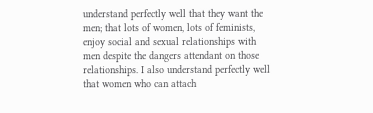understand perfectly well that they want the men; that lots of women, lots of feminists, enjoy social and sexual relationships with men despite the dangers attendant on those relationships. I also understand perfectly well that women who can attach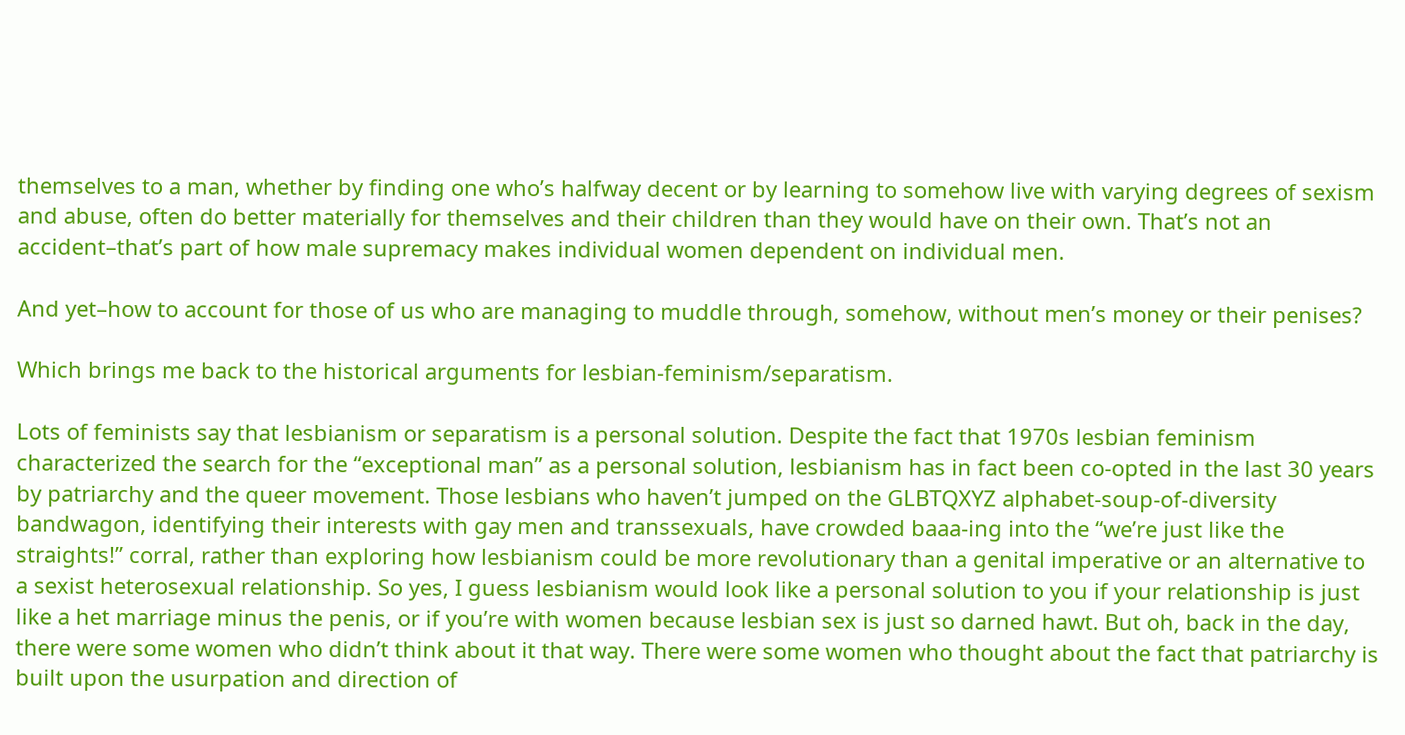themselves to a man, whether by finding one who’s halfway decent or by learning to somehow live with varying degrees of sexism and abuse, often do better materially for themselves and their children than they would have on their own. That’s not an accident–that’s part of how male supremacy makes individual women dependent on individual men.

And yet–how to account for those of us who are managing to muddle through, somehow, without men’s money or their penises?

Which brings me back to the historical arguments for lesbian-feminism/separatism.

Lots of feminists say that lesbianism or separatism is a personal solution. Despite the fact that 1970s lesbian feminism characterized the search for the “exceptional man” as a personal solution, lesbianism has in fact been co-opted in the last 30 years by patriarchy and the queer movement. Those lesbians who haven’t jumped on the GLBTQXYZ alphabet-soup-of-diversity bandwagon, identifying their interests with gay men and transsexuals, have crowded baaa-ing into the “we’re just like the straights!” corral, rather than exploring how lesbianism could be more revolutionary than a genital imperative or an alternative to a sexist heterosexual relationship. So yes, I guess lesbianism would look like a personal solution to you if your relationship is just like a het marriage minus the penis, or if you’re with women because lesbian sex is just so darned hawt. But oh, back in the day, there were some women who didn’t think about it that way. There were some women who thought about the fact that patriarchy is built upon the usurpation and direction of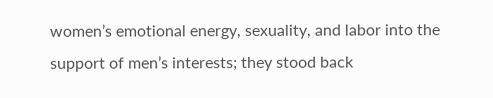women’s emotional energy, sexuality, and labor into the support of men’s interests; they stood back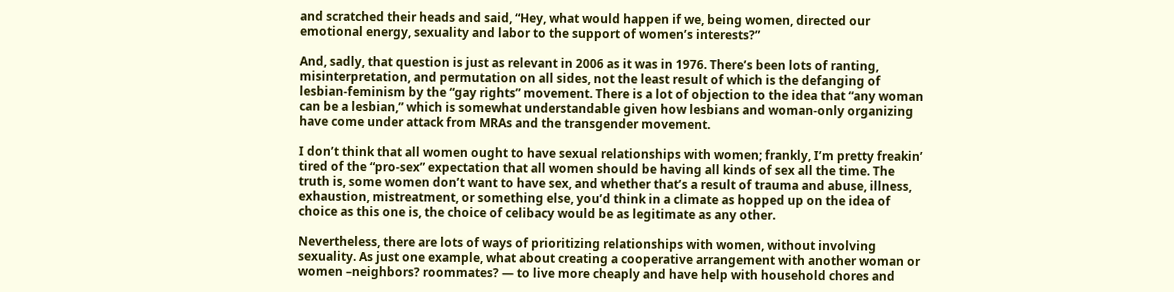and scratched their heads and said, “Hey, what would happen if we, being women, directed our emotional energy, sexuality and labor to the support of women’s interests?”

And, sadly, that question is just as relevant in 2006 as it was in 1976. There’s been lots of ranting, misinterpretation, and permutation on all sides, not the least result of which is the defanging of lesbian-feminism by the “gay rights” movement. There is a lot of objection to the idea that “any woman can be a lesbian,” which is somewhat understandable given how lesbians and woman-only organizing have come under attack from MRAs and the transgender movement.

I don’t think that all women ought to have sexual relationships with women; frankly, I’m pretty freakin’ tired of the “pro-sex” expectation that all women should be having all kinds of sex all the time. The truth is, some women don’t want to have sex, and whether that’s a result of trauma and abuse, illness, exhaustion, mistreatment, or something else, you’d think in a climate as hopped up on the idea of choice as this one is, the choice of celibacy would be as legitimate as any other.

Nevertheless, there are lots of ways of prioritizing relationships with women, without involving sexuality. As just one example, what about creating a cooperative arrangement with another woman or women –neighbors? roommates? — to live more cheaply and have help with household chores and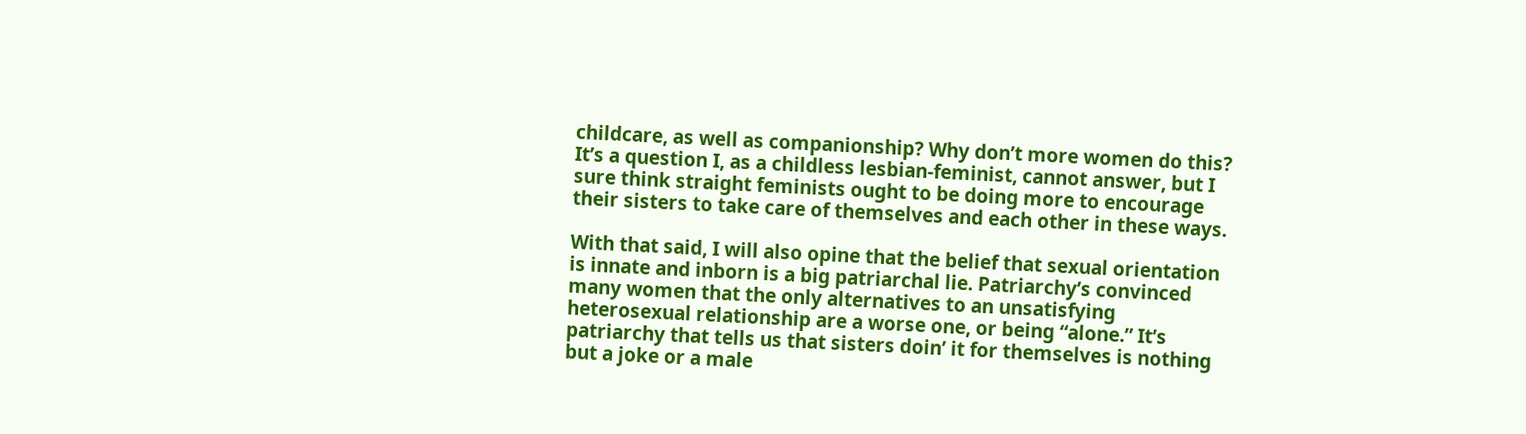childcare, as well as companionship? Why don’t more women do this? It’s a question I, as a childless lesbian-feminist, cannot answer, but I sure think straight feminists ought to be doing more to encourage their sisters to take care of themselves and each other in these ways.

With that said, I will also opine that the belief that sexual orientation is innate and inborn is a big patriarchal lie. Patriarchy’s convinced many women that the only alternatives to an unsatisfying heterosexual relationship are a worse one, or being “alone.” It’s patriarchy that tells us that sisters doin’ it for themselves is nothing but a joke or a male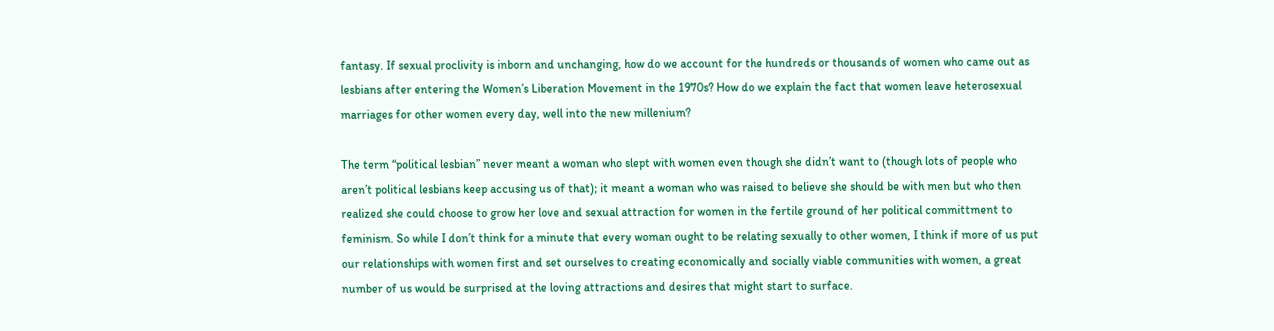fantasy. If sexual proclivity is inborn and unchanging, how do we account for the hundreds or thousands of women who came out as lesbians after entering the Women’s Liberation Movement in the 1970s? How do we explain the fact that women leave heterosexual marriages for other women every day, well into the new millenium?

The term “political lesbian” never meant a woman who slept with women even though she didn’t want to (though lots of people who aren’t political lesbians keep accusing us of that); it meant a woman who was raised to believe she should be with men but who then realized she could choose to grow her love and sexual attraction for women in the fertile ground of her political committment to feminism. So while I don’t think for a minute that every woman ought to be relating sexually to other women, I think if more of us put our relationships with women first and set ourselves to creating economically and socially viable communities with women, a great number of us would be surprised at the loving attractions and desires that might start to surface.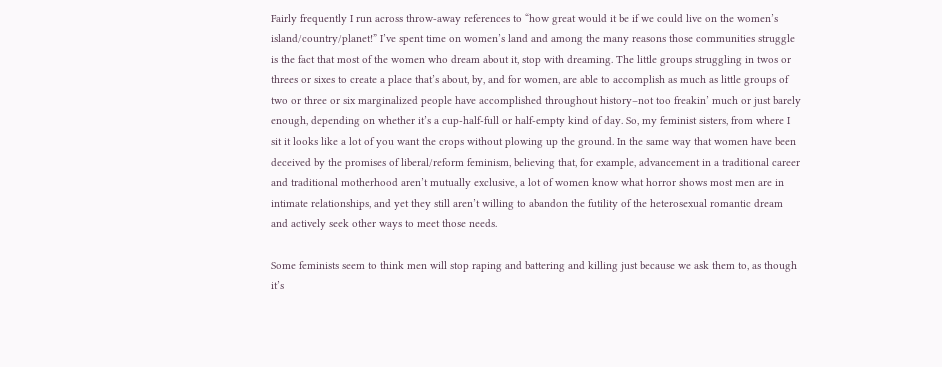Fairly frequently I run across throw-away references to “how great would it be if we could live on the women’s island/country/planet!” I’ve spent time on women’s land and among the many reasons those communities struggle is the fact that most of the women who dream about it, stop with dreaming. The little groups struggling in twos or threes or sixes to create a place that’s about, by, and for women, are able to accomplish as much as little groups of two or three or six marginalized people have accomplished throughout history–not too freakin’ much or just barely enough, depending on whether it’s a cup-half-full or half-empty kind of day. So, my feminist sisters, from where I sit it looks like a lot of you want the crops without plowing up the ground. In the same way that women have been deceived by the promises of liberal/reform feminism, believing that, for example, advancement in a traditional career and traditional motherhood aren’t mutually exclusive, a lot of women know what horror shows most men are in intimate relationships, and yet they still aren’t willing to abandon the futility of the heterosexual romantic dream and actively seek other ways to meet those needs.

Some feminists seem to think men will stop raping and battering and killing just because we ask them to, as though it’s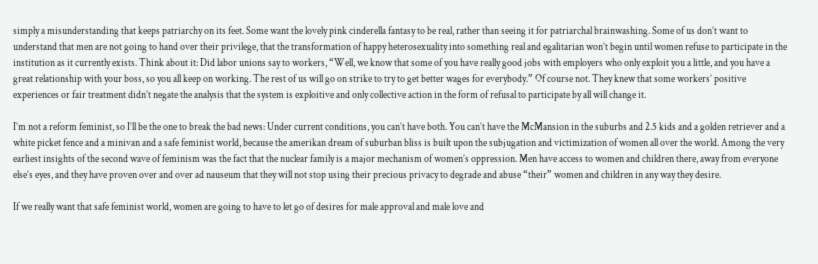simply a misunderstanding that keeps patriarchy on its feet. Some want the lovely pink cinderella fantasy to be real, rather than seeing it for patriarchal brainwashing. Some of us don’t want to understand that men are not going to hand over their privilege, that the transformation of happy heterosexuality into something real and egalitarian won’t begin until women refuse to participate in the institution as it currently exists. Think about it: Did labor unions say to workers, “Well, we know that some of you have really good jobs with employers who only exploit you a little, and you have a great relationship with your boss, so you all keep on working. The rest of us will go on strike to try to get better wages for everybody.” Of course not. They knew that some workers’ positive experiences or fair treatment didn’t negate the analysis that the system is exploitive and only collective action in the form of refusal to participate by all will change it.

I’m not a reform feminist, so I’ll be the one to break the bad news: Under current conditions, you can’t have both. You can’t have the McMansion in the suburbs and 2.5 kids and a golden retriever and a white picket fence and a minivan and a safe feminist world, because the amerikan dream of suburban bliss is built upon the subjugation and victimization of women all over the world. Among the very earliest insights of the second wave of feminism was the fact that the nuclear family is a major mechanism of women’s oppression. Men have access to women and children there, away from everyone else’s eyes, and they have proven over and over ad nauseum that they will not stop using their precious privacy to degrade and abuse “their” women and children in any way they desire.

If we really want that safe feminist world, women are going to have to let go of desires for male approval and male love and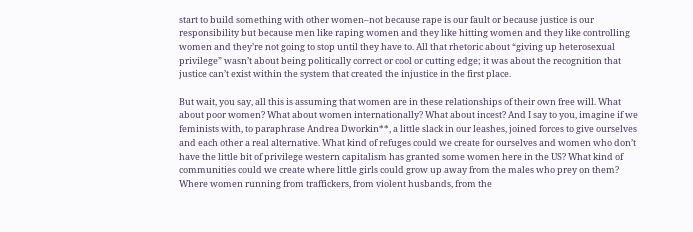start to build something with other women–not because rape is our fault or because justice is our responsibility but because men like raping women and they like hitting women and they like controlling women and they’re not going to stop until they have to. All that rhetoric about “giving up heterosexual privilege” wasn’t about being politically correct or cool or cutting edge; it was about the recognition that justice can’t exist within the system that created the injustice in the first place.

But wait, you say, all this is assuming that women are in these relationships of their own free will. What about poor women? What about women internationally? What about incest? And I say to you, imagine if we feminists with, to paraphrase Andrea Dworkin**, a little slack in our leashes, joined forces to give ourselves and each other a real alternative. What kind of refuges could we create for ourselves and women who don’t have the little bit of privilege western capitalism has granted some women here in the US? What kind of communities could we create where little girls could grow up away from the males who prey on them? Where women running from traffickers, from violent husbands, from the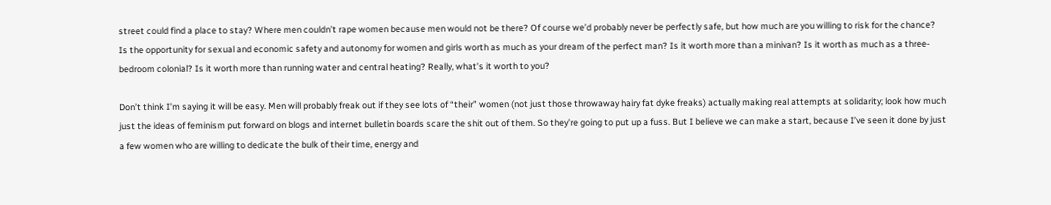street could find a place to stay? Where men couldn’t rape women because men would not be there? Of course we’d probably never be perfectly safe, but how much are you willing to risk for the chance? Is the opportunity for sexual and economic safety and autonomy for women and girls worth as much as your dream of the perfect man? Is it worth more than a minivan? Is it worth as much as a three-bedroom colonial? Is it worth more than running water and central heating? Really, what’s it worth to you?

Don’t think I’m saying it will be easy. Men will probably freak out if they see lots of “their” women (not just those throwaway hairy fat dyke freaks) actually making real attempts at solidarity; look how much just the ideas of feminism put forward on blogs and internet bulletin boards scare the shit out of them. So they’re going to put up a fuss. But I believe we can make a start, because I’ve seen it done by just a few women who are willing to dedicate the bulk of their time, energy and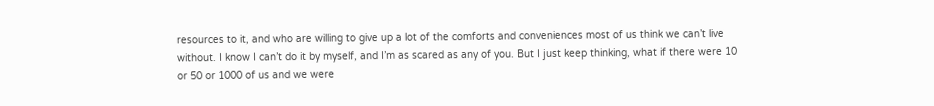resources to it, and who are willing to give up a lot of the comforts and conveniences most of us think we can’t live without. I know I can’t do it by myself, and I’m as scared as any of you. But I just keep thinking, what if there were 10 or 50 or 1000 of us and we were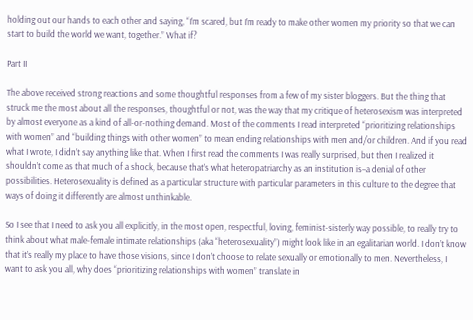holding out our hands to each other and saying, “I’m scared, but I’m ready to make other women my priority so that we can start to build the world we want, together.” What if?

Part II

The above received strong reactions and some thoughtful responses from a few of my sister bloggers. But the thing that struck me the most about all the responses, thoughtful or not, was the way that my critique of heterosexism was interpreted by almost everyone as a kind of all-or-nothing demand. Most of the comments I read interpreted “prioritizing relationships with women” and “building things with other women” to mean ending relationships with men and/or children. And if you read what I wrote, I didn’t say anything like that. When I first read the comments I was really surprised, but then I realized it shouldn’t come as that much of a shock, because that’s what heteropatriarchy as an institution is–a denial of other possibilities. Heterosexuality is defined as a particular structure with particular parameters in this culture to the degree that ways of doing it differently are almost unthinkable.

So I see that I need to ask you all explicitly, in the most open, respectful, loving, feminist-sisterly way possible, to really try to think about what male-female intimate relationships (aka “heterosexuality”) might look like in an egalitarian world. I don’t know that it’s really my place to have those visions, since I don’t choose to relate sexually or emotionally to men. Nevertheless, I want to ask you all, why does “prioritizing relationships with women” translate in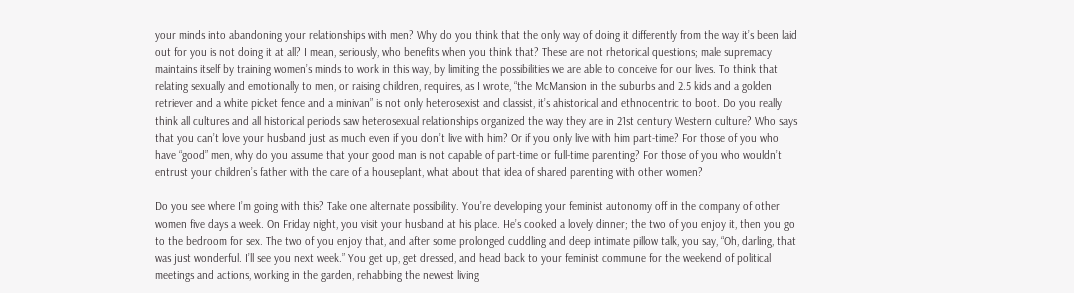your minds into abandoning your relationships with men? Why do you think that the only way of doing it differently from the way it’s been laid out for you is not doing it at all? I mean, seriously, who benefits when you think that? These are not rhetorical questions; male supremacy maintains itself by training women’s minds to work in this way, by limiting the possibilities we are able to conceive for our lives. To think that relating sexually and emotionally to men, or raising children, requires, as I wrote, “the McMansion in the suburbs and 2.5 kids and a golden retriever and a white picket fence and a minivan” is not only heterosexist and classist, it’s ahistorical and ethnocentric to boot. Do you really think all cultures and all historical periods saw heterosexual relationships organized the way they are in 21st century Western culture? Who says that you can’t love your husband just as much even if you don’t live with him? Or if you only live with him part-time? For those of you who have “good” men, why do you assume that your good man is not capable of part-time or full-time parenting? For those of you who wouldn’t entrust your children’s father with the care of a houseplant, what about that idea of shared parenting with other women?

Do you see where I’m going with this? Take one alternate possibility. You’re developing your feminist autonomy off in the company of other women five days a week. On Friday night, you visit your husband at his place. He’s cooked a lovely dinner; the two of you enjoy it, then you go to the bedroom for sex. The two of you enjoy that, and after some prolonged cuddling and deep intimate pillow talk, you say, “Oh, darling, that was just wonderful. I’ll see you next week.” You get up, get dressed, and head back to your feminist commune for the weekend of political meetings and actions, working in the garden, rehabbing the newest living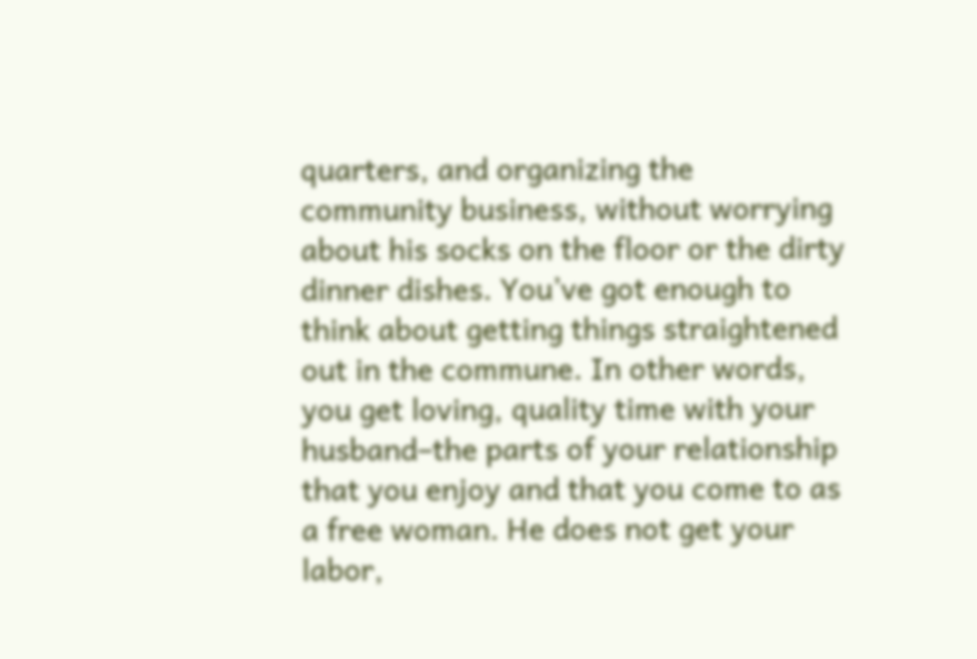quarters, and organizing the community business, without worrying about his socks on the floor or the dirty dinner dishes. You’ve got enough to think about getting things straightened out in the commune. In other words, you get loving, quality time with your husband–the parts of your relationship that you enjoy and that you come to as a free woman. He does not get your labor,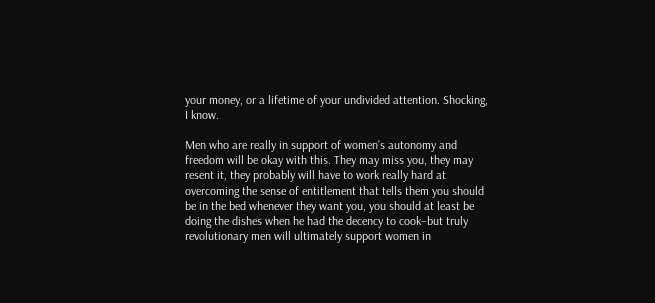your money, or a lifetime of your undivided attention. Shocking, I know.

Men who are really in support of women’s autonomy and freedom will be okay with this. They may miss you, they may resent it, they probably will have to work really hard at overcoming the sense of entitlement that tells them you should be in the bed whenever they want you, you should at least be doing the dishes when he had the decency to cook–but truly revolutionary men will ultimately support women in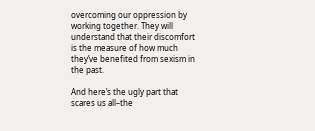overcoming our oppression by working together. They will understand that their discomfort is the measure of how much they’ve benefited from sexism in the past.

And here’s the ugly part that scares us all–the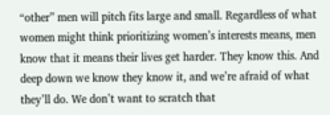“other” men will pitch fits large and small. Regardless of what women might think prioritizing women’s interests means, men know that it means their lives get harder. They know this. And deep down we know they know it, and we’re afraid of what they’ll do. We don’t want to scratch that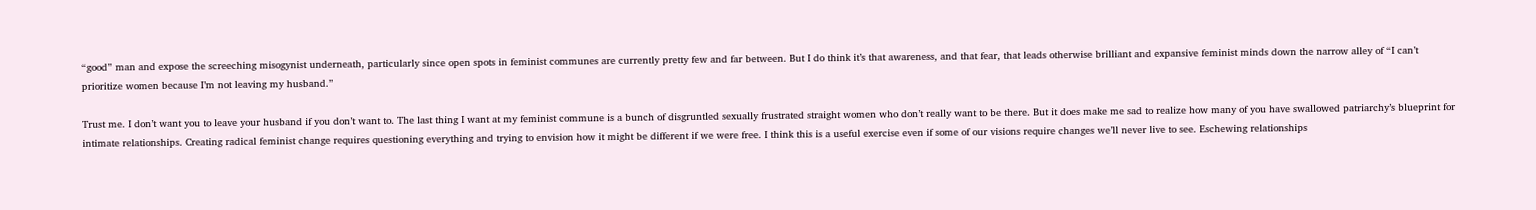“good” man and expose the screeching misogynist underneath, particularly since open spots in feminist communes are currently pretty few and far between. But I do think it’s that awareness, and that fear, that leads otherwise brilliant and expansive feminist minds down the narrow alley of “I can’t prioritize women because I’m not leaving my husband.”

Trust me. I don’t want you to leave your husband if you don’t want to. The last thing I want at my feminist commune is a bunch of disgruntled sexually frustrated straight women who don’t really want to be there. But it does make me sad to realize how many of you have swallowed patriarchy’s blueprint for intimate relationships. Creating radical feminist change requires questioning everything and trying to envision how it might be different if we were free. I think this is a useful exercise even if some of our visions require changes we’ll never live to see. Eschewing relationships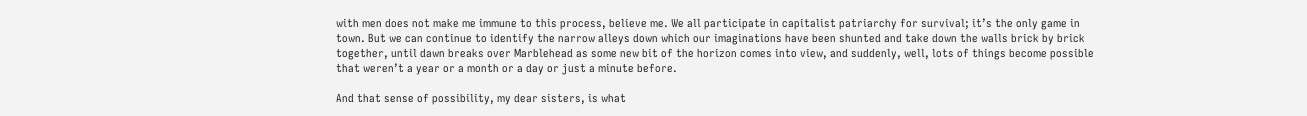with men does not make me immune to this process, believe me. We all participate in capitalist patriarchy for survival; it’s the only game in town. But we can continue to identify the narrow alleys down which our imaginations have been shunted and take down the walls brick by brick together, until dawn breaks over Marblehead as some new bit of the horizon comes into view, and suddenly, well, lots of things become possible that weren’t a year or a month or a day or just a minute before.

And that sense of possibility, my dear sisters, is what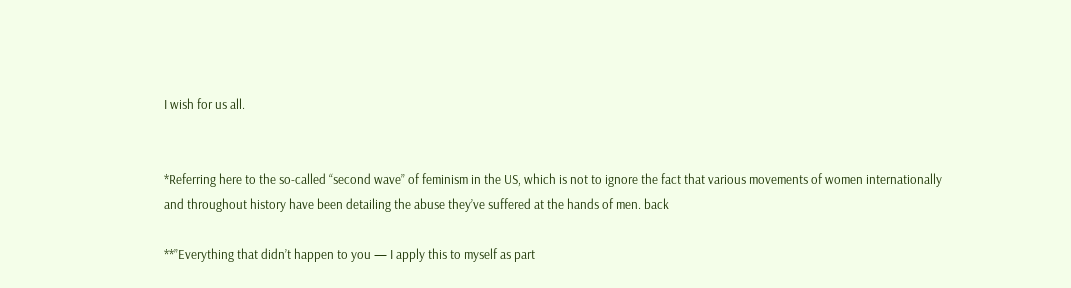I wish for us all.


*Referring here to the so-called “second wave” of feminism in the US, which is not to ignore the fact that various movements of women internationally and throughout history have been detailing the abuse they’ve suffered at the hands of men. back

**”Everything that didn’t happen to you — I apply this to myself as part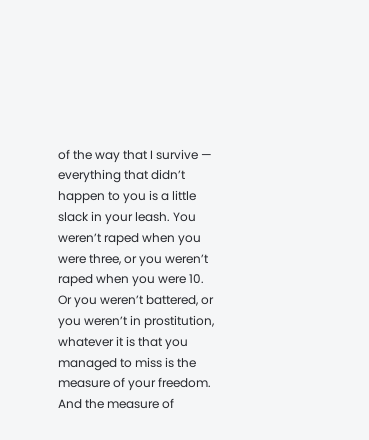of the way that I survive — everything that didn’t happen to you is a little slack in your leash. You weren’t raped when you were three, or you weren’t raped when you were 10. Or you weren’t battered, or you weren’t in prostitution, whatever it is that you managed to miss is the measure of your freedom. And the measure of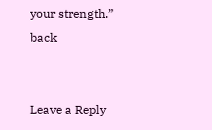your strength.” back


Leave a Reply